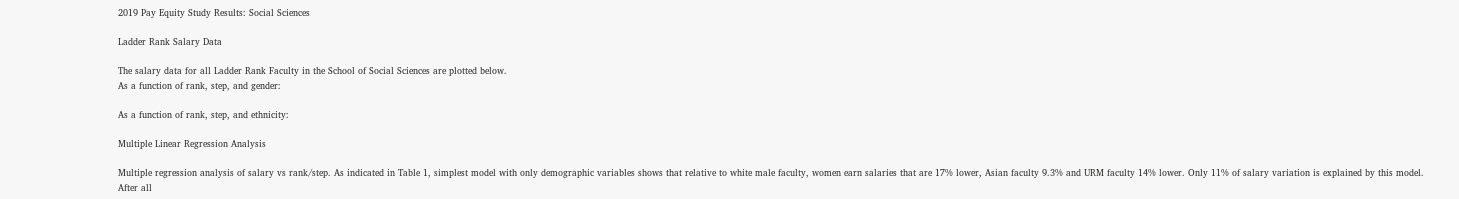2019 Pay Equity Study Results: Social Sciences

Ladder Rank Salary Data

The salary data for all Ladder Rank Faculty in the School of Social Sciences are plotted below.
As a function of rank, step, and gender:

As a function of rank, step, and ethnicity:

Multiple Linear Regression Analysis

Multiple regression analysis of salary vs rank/step. As indicated in Table 1, simplest model with only demographic variables shows that relative to white male faculty, women earn salaries that are 17% lower, Asian faculty 9.3% and URM faculty 14% lower. Only 11% of salary variation is explained by this model. After all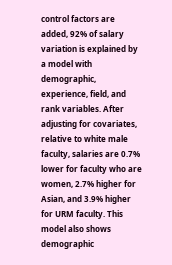control factors are added, 92% of salary variation is explained by a model with demographic, experience, field, and rank variables. After adjusting for covariates, relative to white male faculty, salaries are 0.7% lower for faculty who are women, 2.7% higher for Asian, and 3.9% higher for URM faculty. This model also shows demographic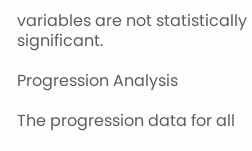variables are not statistically significant.

Progression Analysis

The progression data for all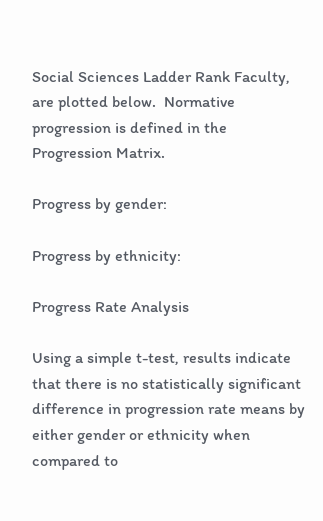Social Sciences Ladder Rank Faculty, are plotted below.  Normative progression is defined in the Progression Matrix.

Progress by gender:

Progress by ethnicity:

Progress Rate Analysis

Using a simple t-test, results indicate that there is no statistically significant difference in progression rate means by either gender or ethnicity when compared to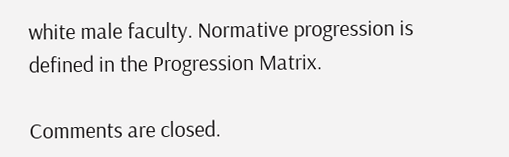white male faculty. Normative progression is defined in the Progression Matrix.

Comments are closed.